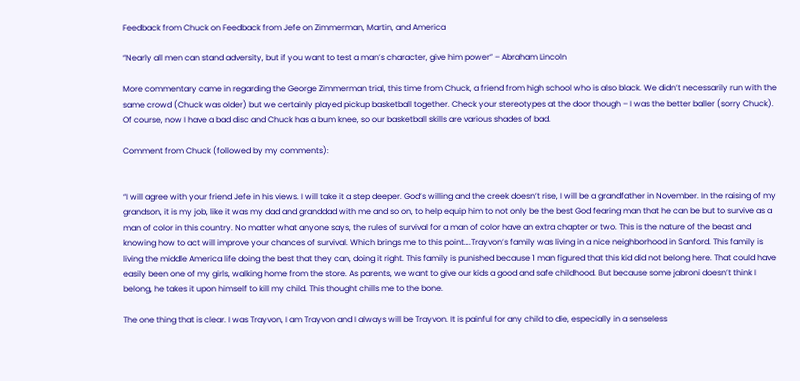Feedback from Chuck on Feedback from Jefe on Zimmerman, Martin, and America

“Nearly all men can stand adversity, but if you want to test a man’s character, give him power” – Abraham Lincoln

More commentary came in regarding the George Zimmerman trial, this time from Chuck, a friend from high school who is also black. We didn’t necessarily run with the same crowd (Chuck was older) but we certainly played pickup basketball together. Check your stereotypes at the door though – I was the better baller (sorry Chuck). Of course, now I have a bad disc and Chuck has a bum knee, so our basketball skills are various shades of bad.

Comment from Chuck (followed by my comments):


“I will agree with your friend Jefe in his views. I will take it a step deeper. God’s willing and the creek doesn’t rise, I will be a grandfather in November. In the raising of my grandson, it is my job, like it was my dad and granddad with me and so on, to help equip him to not only be the best God fearing man that he can be but to survive as a man of color in this country. No matter what anyone says, the rules of survival for a man of color have an extra chapter or two. This is the nature of the beast and knowing how to act will improve your chances of survival. Which brings me to this point….Trayvon’s family was living in a nice neighborhood in Sanford. This family is living the middle America life doing the best that they can, doing it right. This family is punished because 1 man figured that this kid did not belong here. That could have easily been one of my girls, walking home from the store. As parents, we want to give our kids a good and safe childhood. But because some jabroni doesn’t think I belong, he takes it upon himself to kill my child. This thought chills me to the bone.

The one thing that is clear. I was Trayvon, I am Trayvon and I always will be Trayvon. It is painful for any child to die, especially in a senseless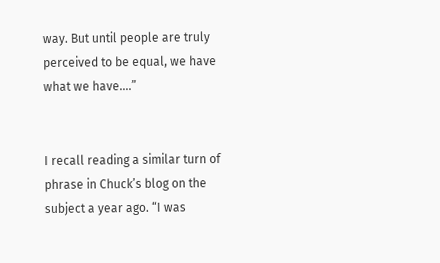way. But until people are truly perceived to be equal, we have what we have….”


I recall reading a similar turn of phrase in Chuck’s blog on the subject a year ago. “I was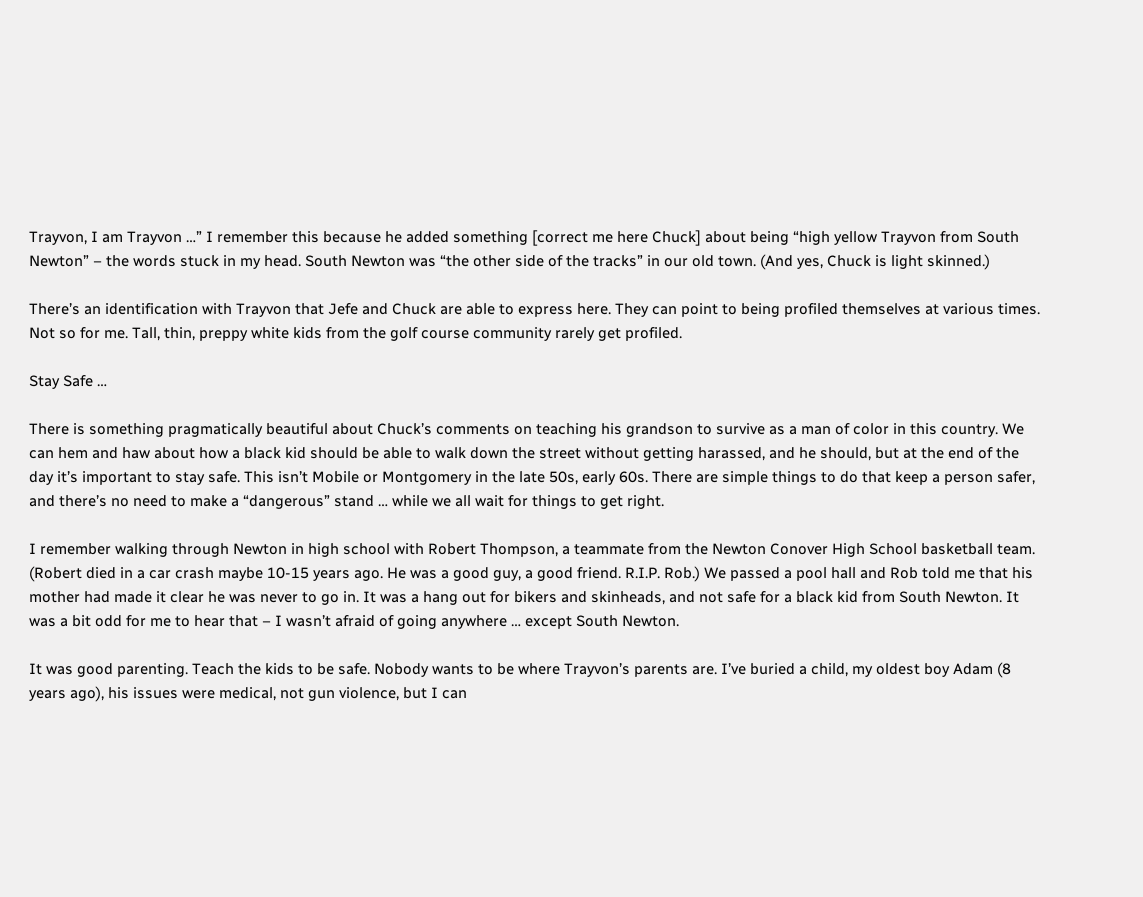Trayvon, I am Trayvon …” I remember this because he added something [correct me here Chuck] about being “high yellow Trayvon from South Newton” – the words stuck in my head. South Newton was “the other side of the tracks” in our old town. (And yes, Chuck is light skinned.)

There’s an identification with Trayvon that Jefe and Chuck are able to express here. They can point to being profiled themselves at various times. Not so for me. Tall, thin, preppy white kids from the golf course community rarely get profiled.

Stay Safe …

There is something pragmatically beautiful about Chuck’s comments on teaching his grandson to survive as a man of color in this country. We can hem and haw about how a black kid should be able to walk down the street without getting harassed, and he should, but at the end of the day it’s important to stay safe. This isn’t Mobile or Montgomery in the late 50s, early 60s. There are simple things to do that keep a person safer, and there’s no need to make a “dangerous” stand … while we all wait for things to get right.

I remember walking through Newton in high school with Robert Thompson, a teammate from the Newton Conover High School basketball team. (Robert died in a car crash maybe 10-15 years ago. He was a good guy, a good friend. R.I.P. Rob.) We passed a pool hall and Rob told me that his mother had made it clear he was never to go in. It was a hang out for bikers and skinheads, and not safe for a black kid from South Newton. It was a bit odd for me to hear that – I wasn’t afraid of going anywhere … except South Newton.

It was good parenting. Teach the kids to be safe. Nobody wants to be where Trayvon’s parents are. I’ve buried a child, my oldest boy Adam (8 years ago), his issues were medical, not gun violence, but I can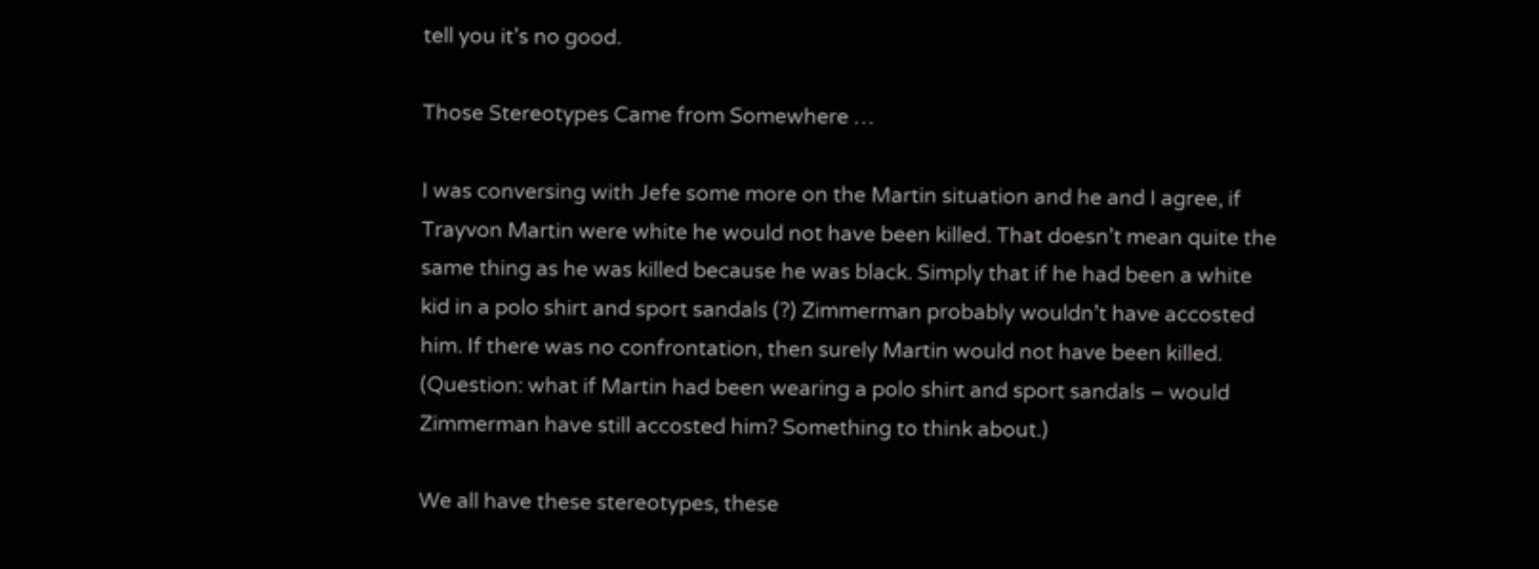tell you it’s no good.

Those Stereotypes Came from Somewhere …

I was conversing with Jefe some more on the Martin situation and he and I agree, if Trayvon Martin were white he would not have been killed. That doesn’t mean quite the same thing as he was killed because he was black. Simply that if he had been a white kid in a polo shirt and sport sandals (?) Zimmerman probably wouldn’t have accosted him. If there was no confrontation, then surely Martin would not have been killed. (Question: what if Martin had been wearing a polo shirt and sport sandals – would Zimmerman have still accosted him? Something to think about.)

We all have these stereotypes, these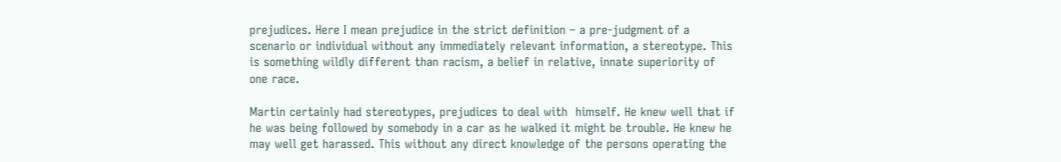prejudices. Here I mean prejudice in the strict definition – a pre-judgment of a scenario or individual without any immediately relevant information, a stereotype. This is something wildly different than racism, a belief in relative, innate superiority of one race.

Martin certainly had stereotypes, prejudices to deal with  himself. He knew well that if he was being followed by somebody in a car as he walked it might be trouble. He knew he may well get harassed. This without any direct knowledge of the persons operating the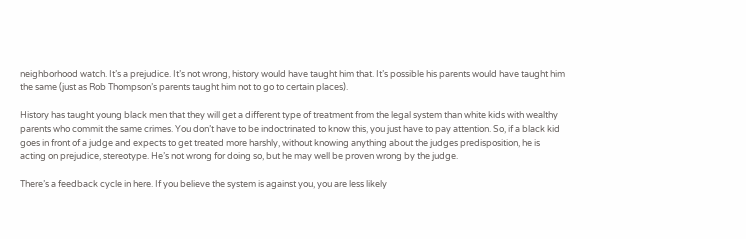neighborhood watch. It’s a prejudice. It’s not wrong, history would have taught him that. It’s possible his parents would have taught him the same (just as Rob Thompson’s parents taught him not to go to certain places).

History has taught young black men that they will get a different type of treatment from the legal system than white kids with wealthy parents who commit the same crimes. You don’t have to be indoctrinated to know this, you just have to pay attention. So, if a black kid goes in front of a judge and expects to get treated more harshly, without knowing anything about the judges predisposition, he is acting on prejudice, stereotype. He’s not wrong for doing so, but he may well be proven wrong by the judge.

There’s a feedback cycle in here. If you believe the system is against you, you are less likely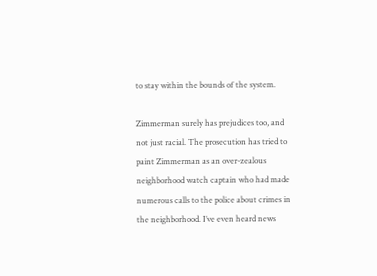to stay within the bounds of the system.

Zimmerman surely has prejudices too, and not just racial. The prosecution has tried to paint Zimmerman as an over-zealous neighborhood watch captain who had made numerous calls to the police about crimes in the neighborhood. I’ve even heard news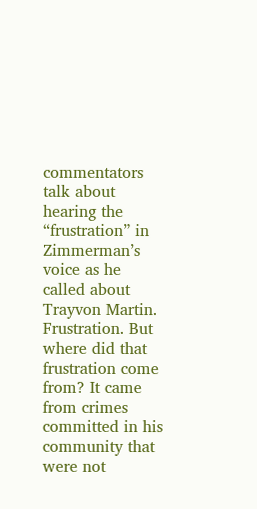commentators talk about hearing the “frustration” in Zimmerman’s voice as he called about Trayvon Martin. Frustration. But where did that frustration come from? It came from crimes committed in his community that were not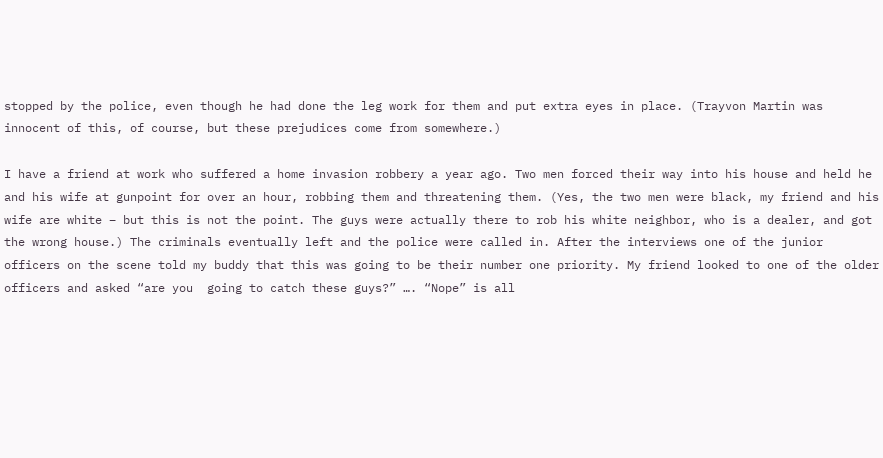stopped by the police, even though he had done the leg work for them and put extra eyes in place. (Trayvon Martin was innocent of this, of course, but these prejudices come from somewhere.)

I have a friend at work who suffered a home invasion robbery a year ago. Two men forced their way into his house and held he and his wife at gunpoint for over an hour, robbing them and threatening them. (Yes, the two men were black, my friend and his wife are white – but this is not the point. The guys were actually there to rob his white neighbor, who is a dealer, and got the wrong house.) The criminals eventually left and the police were called in. After the interviews one of the junior officers on the scene told my buddy that this was going to be their number one priority. My friend looked to one of the older officers and asked “are you  going to catch these guys?” …. “Nope” is all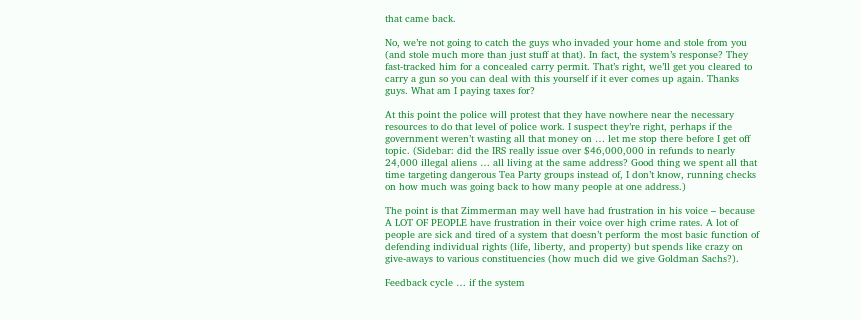that came back.

No, we’re not going to catch the guys who invaded your home and stole from you (and stole much more than just stuff at that). In fact, the system’s response? They fast-tracked him for a concealed carry permit. That’s right, we’ll get you cleared to carry a gun so you can deal with this yourself if it ever comes up again. Thanks guys. What am I paying taxes for?

At this point the police will protest that they have nowhere near the necessary resources to do that level of police work. I suspect they’re right, perhaps if the government weren’t wasting all that money on … let me stop there before I get off topic. (Sidebar: did the IRS really issue over $46,000,000 in refunds to nearly 24,000 illegal aliens … all living at the same address? Good thing we spent all that time targeting dangerous Tea Party groups instead of, I don’t know, running checks on how much was going back to how many people at one address.)

The point is that Zimmerman may well have had frustration in his voice – because A LOT OF PEOPLE have frustration in their voice over high crime rates. A lot of people are sick and tired of a system that doesn’t perform the most basic function of defending individual rights (life, liberty, and property) but spends like crazy on give-aways to various constituencies (how much did we give Goldman Sachs?).

Feedback cycle … if the system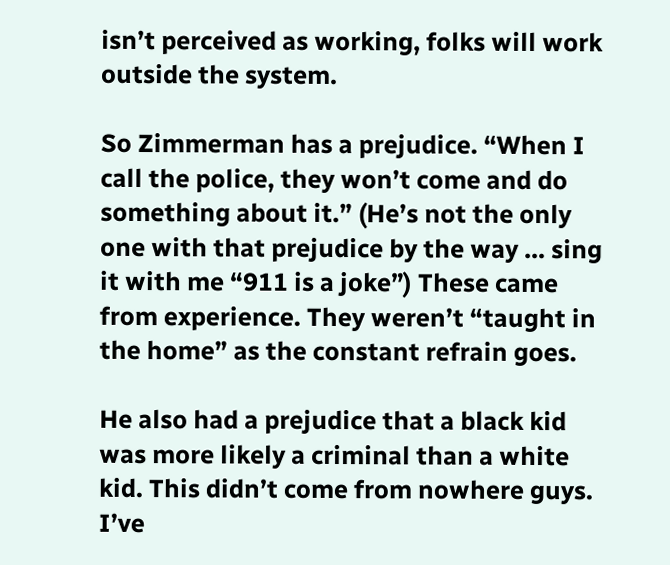isn’t perceived as working, folks will work outside the system.

So Zimmerman has a prejudice. “When I call the police, they won’t come and do something about it.” (He’s not the only one with that prejudice by the way … sing it with me “911 is a joke”) These came from experience. They weren’t “taught in the home” as the constant refrain goes.

He also had a prejudice that a black kid was more likely a criminal than a white kid. This didn’t come from nowhere guys. I’ve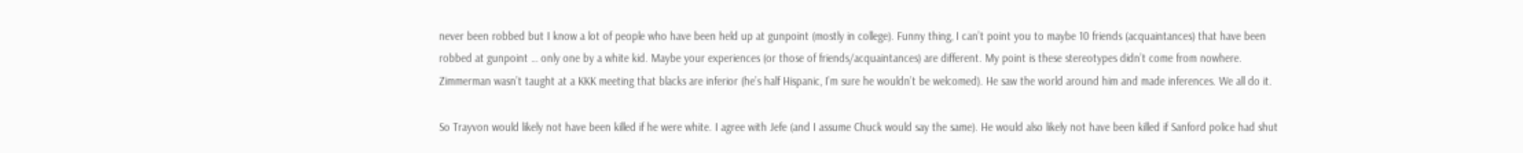never been robbed but I know a lot of people who have been held up at gunpoint (mostly in college). Funny thing, I can’t point you to maybe 10 friends (acquaintances) that have been robbed at gunpoint … only one by a white kid. Maybe your experiences (or those of friends/acquaintances) are different. My point is these stereotypes didn’t come from nowhere. Zimmerman wasn’t taught at a KKK meeting that blacks are inferior (he’s half Hispanic, I’m sure he wouldn’t be welcomed). He saw the world around him and made inferences. We all do it.

So Trayvon would likely not have been killed if he were white. I agree with Jefe (and I assume Chuck would say the same). He would also likely not have been killed if Sanford police had shut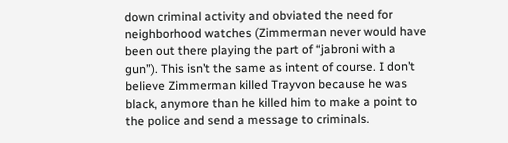down criminal activity and obviated the need for neighborhood watches (Zimmerman never would have been out there playing the part of “jabroni with a gun”). This isn’t the same as intent of course. I don’t believe Zimmerman killed Trayvon because he was black, anymore than he killed him to make a point to the police and send a message to criminals.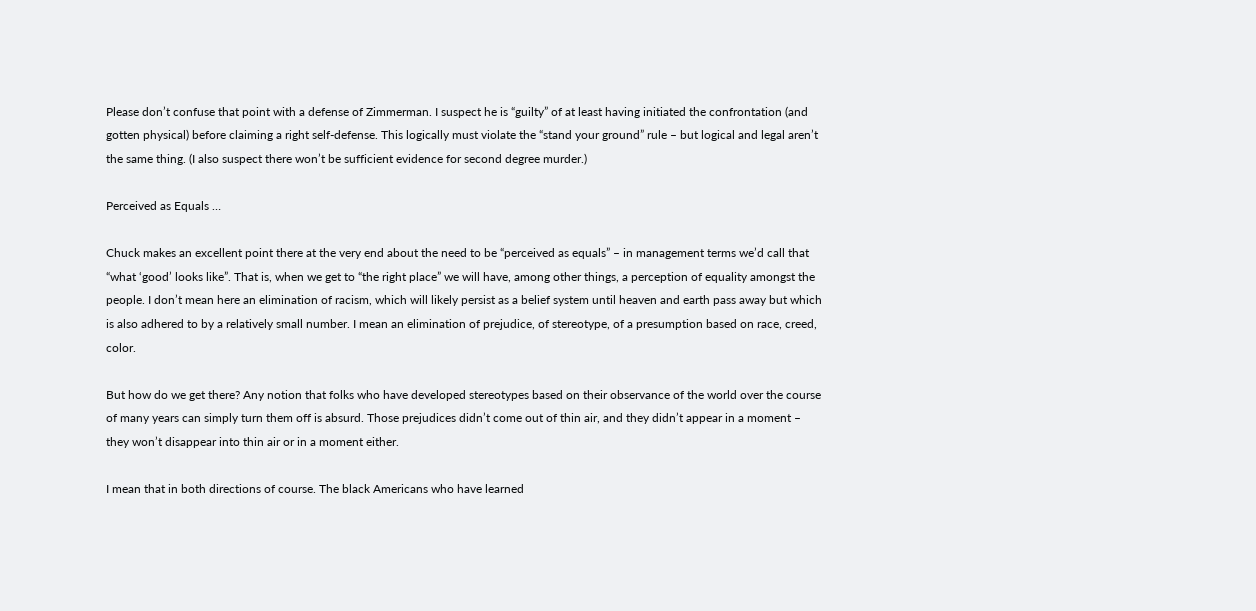Please don’t confuse that point with a defense of Zimmerman. I suspect he is “guilty” of at least having initiated the confrontation (and gotten physical) before claiming a right self-defense. This logically must violate the “stand your ground” rule – but logical and legal aren’t the same thing. (I also suspect there won’t be sufficient evidence for second degree murder.)

Perceived as Equals …

Chuck makes an excellent point there at the very end about the need to be “perceived as equals” – in management terms we’d call that “what ‘good’ looks like”. That is, when we get to “the right place” we will have, among other things, a perception of equality amongst the people. I don’t mean here an elimination of racism, which will likely persist as a belief system until heaven and earth pass away but which is also adhered to by a relatively small number. I mean an elimination of prejudice, of stereotype, of a presumption based on race, creed, color.

But how do we get there? Any notion that folks who have developed stereotypes based on their observance of the world over the course of many years can simply turn them off is absurd. Those prejudices didn’t come out of thin air, and they didn’t appear in a moment – they won’t disappear into thin air or in a moment either.

I mean that in both directions of course. The black Americans who have learned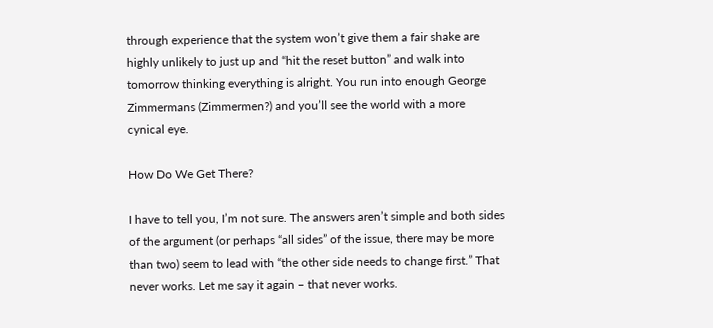through experience that the system won’t give them a fair shake are highly unlikely to just up and “hit the reset button” and walk into tomorrow thinking everything is alright. You run into enough George Zimmermans (Zimmermen?) and you’ll see the world with a more cynical eye.

How Do We Get There?

I have to tell you, I’m not sure. The answers aren’t simple and both sides of the argument (or perhaps “all sides” of the issue, there may be more than two) seem to lead with “the other side needs to change first.” That never works. Let me say it again – that never works.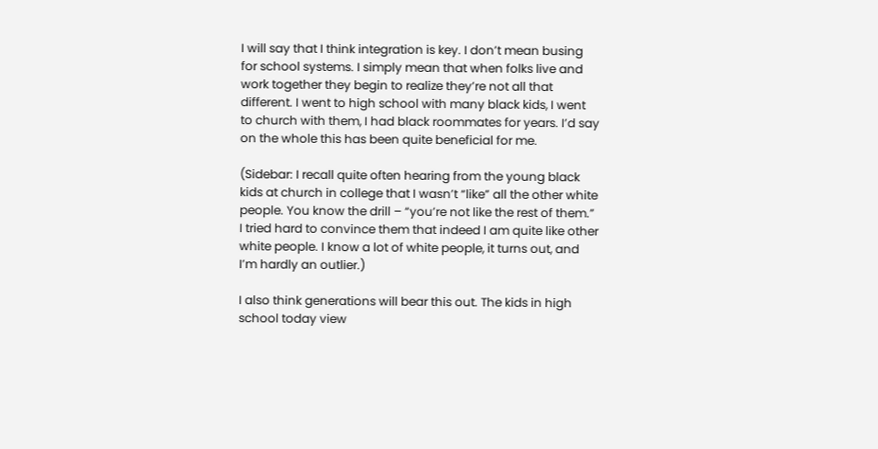I will say that I think integration is key. I don’t mean busing for school systems. I simply mean that when folks live and work together they begin to realize they’re not all that different. I went to high school with many black kids, I went to church with them, I had black roommates for years. I’d say on the whole this has been quite beneficial for me.

(Sidebar: I recall quite often hearing from the young black kids at church in college that I wasn’t “like” all the other white people. You know the drill – “you’re not like the rest of them.” I tried hard to convince them that indeed I am quite like other white people. I know a lot of white people, it turns out, and I’m hardly an outlier.)

I also think generations will bear this out. The kids in high school today view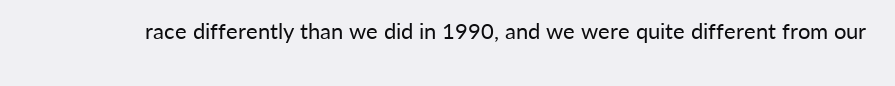race differently than we did in 1990, and we were quite different from our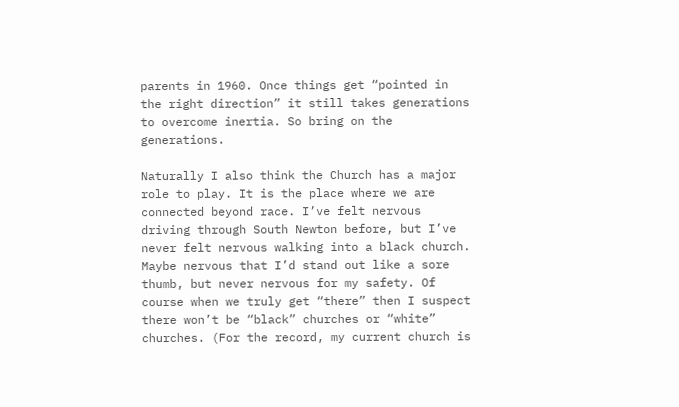parents in 1960. Once things get “pointed in the right direction” it still takes generations to overcome inertia. So bring on the generations.

Naturally I also think the Church has a major role to play. It is the place where we are connected beyond race. I’ve felt nervous driving through South Newton before, but I’ve never felt nervous walking into a black church. Maybe nervous that I’d stand out like a sore thumb, but never nervous for my safety. Of course when we truly get “there” then I suspect there won’t be “black” churches or “white” churches. (For the record, my current church is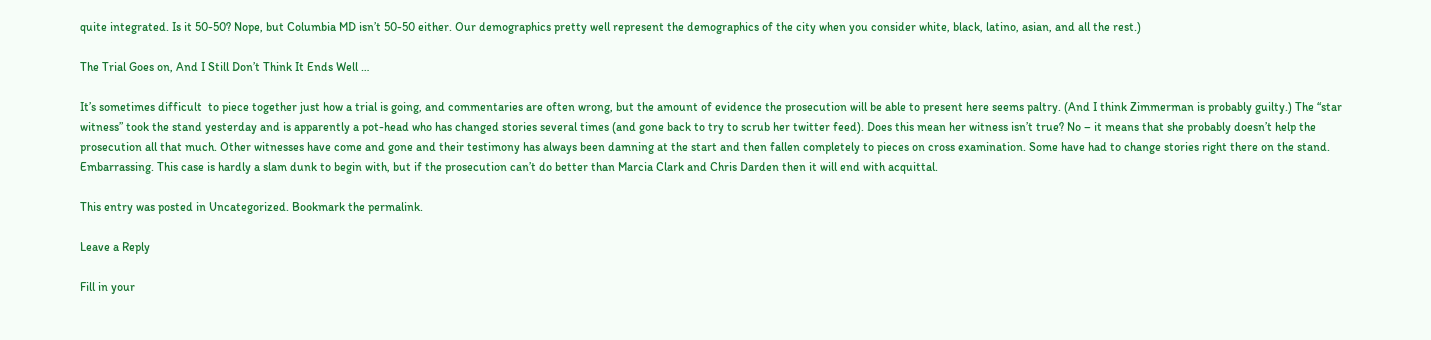quite integrated. Is it 50-50? Nope, but Columbia MD isn’t 50-50 either. Our demographics pretty well represent the demographics of the city when you consider white, black, latino, asian, and all the rest.)

The Trial Goes on, And I Still Don’t Think It Ends Well …

It’s sometimes difficult  to piece together just how a trial is going, and commentaries are often wrong, but the amount of evidence the prosecution will be able to present here seems paltry. (And I think Zimmerman is probably guilty.) The “star witness” took the stand yesterday and is apparently a pot-head who has changed stories several times (and gone back to try to scrub her twitter feed). Does this mean her witness isn’t true? No – it means that she probably doesn’t help the prosecution all that much. Other witnesses have come and gone and their testimony has always been damning at the start and then fallen completely to pieces on cross examination. Some have had to change stories right there on the stand. Embarrassing. This case is hardly a slam dunk to begin with, but if the prosecution can’t do better than Marcia Clark and Chris Darden then it will end with acquittal.

This entry was posted in Uncategorized. Bookmark the permalink.

Leave a Reply

Fill in your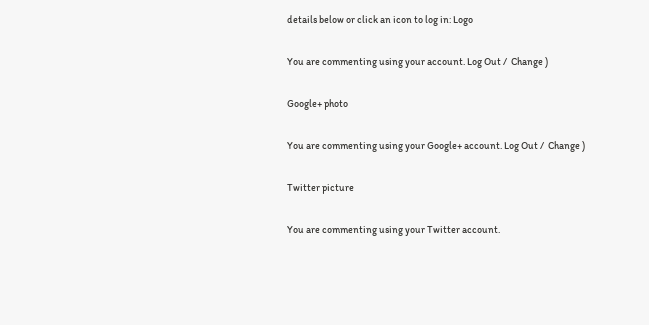details below or click an icon to log in: Logo

You are commenting using your account. Log Out /  Change )

Google+ photo

You are commenting using your Google+ account. Log Out /  Change )

Twitter picture

You are commenting using your Twitter account.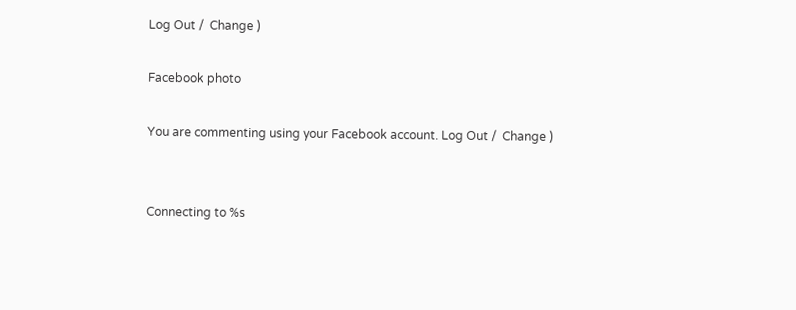Log Out /  Change )

Facebook photo

You are commenting using your Facebook account. Log Out /  Change )


Connecting to %s